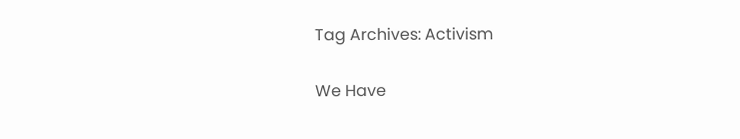Tag Archives: Activism

We Have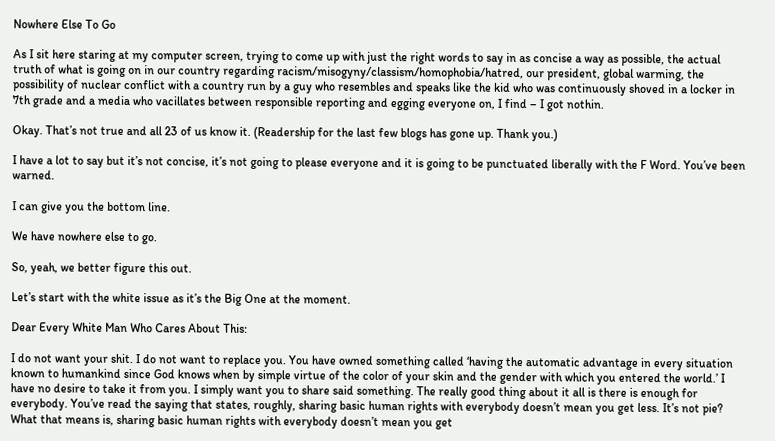Nowhere Else To Go

As I sit here staring at my computer screen, trying to come up with just the right words to say in as concise a way as possible, the actual truth of what is going on in our country regarding racism/misogyny/classism/homophobia/hatred, our president, global warming, the possibility of nuclear conflict with a country run by a guy who resembles and speaks like the kid who was continuously shoved in a locker in 7th grade and a media who vacillates between responsible reporting and egging everyone on, I find – I got nothin.

Okay. That’s not true and all 23 of us know it. (Readership for the last few blogs has gone up. Thank you.)

I have a lot to say but it’s not concise, it’s not going to please everyone and it is going to be punctuated liberally with the F Word. You’ve been warned.

I can give you the bottom line.

We have nowhere else to go.

So, yeah, we better figure this out.

Let’s start with the white issue as it’s the Big One at the moment.

Dear Every White Man Who Cares About This:

I do not want your shit. I do not want to replace you. You have owned something called ‘having the automatic advantage in every situation known to humankind since God knows when by simple virtue of the color of your skin and the gender with which you entered the world.’ I have no desire to take it from you. I simply want you to share said something. The really good thing about it all is there is enough for everybody. You’ve read the saying that states, roughly, sharing basic human rights with everybody doesn’t mean you get less. It’s not pie? What that means is, sharing basic human rights with everybody doesn’t mean you get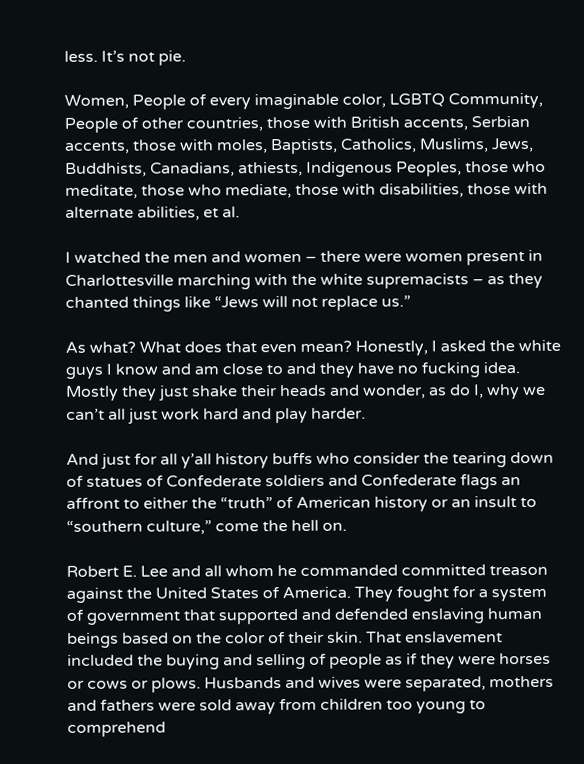less. It’s not pie.

Women, People of every imaginable color, LGBTQ Community, People of other countries, those with British accents, Serbian accents, those with moles, Baptists, Catholics, Muslims, Jews, Buddhists, Canadians, athiests, Indigenous Peoples, those who meditate, those who mediate, those with disabilities, those with alternate abilities, et al.

I watched the men and women – there were women present in Charlottesville marching with the white supremacists – as they chanted things like “Jews will not replace us.”

As what? What does that even mean? Honestly, I asked the white guys I know and am close to and they have no fucking idea. Mostly they just shake their heads and wonder, as do I, why we can’t all just work hard and play harder.

And just for all y’all history buffs who consider the tearing down of statues of Confederate soldiers and Confederate flags an affront to either the “truth” of American history or an insult to “southern culture,” come the hell on.

Robert E. Lee and all whom he commanded committed treason against the United States of America. They fought for a system of government that supported and defended enslaving human beings based on the color of their skin. That enslavement included the buying and selling of people as if they were horses or cows or plows. Husbands and wives were separated, mothers and fathers were sold away from children too young to comprehend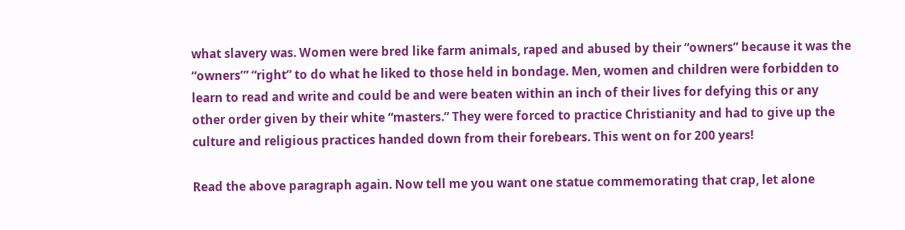what slavery was. Women were bred like farm animals, raped and abused by their “owners” because it was the “owners’” “right” to do what he liked to those held in bondage. Men, women and children were forbidden to learn to read and write and could be and were beaten within an inch of their lives for defying this or any other order given by their white “masters.” They were forced to practice Christianity and had to give up the culture and religious practices handed down from their forebears. This went on for 200 years!

Read the above paragraph again. Now tell me you want one statue commemorating that crap, let alone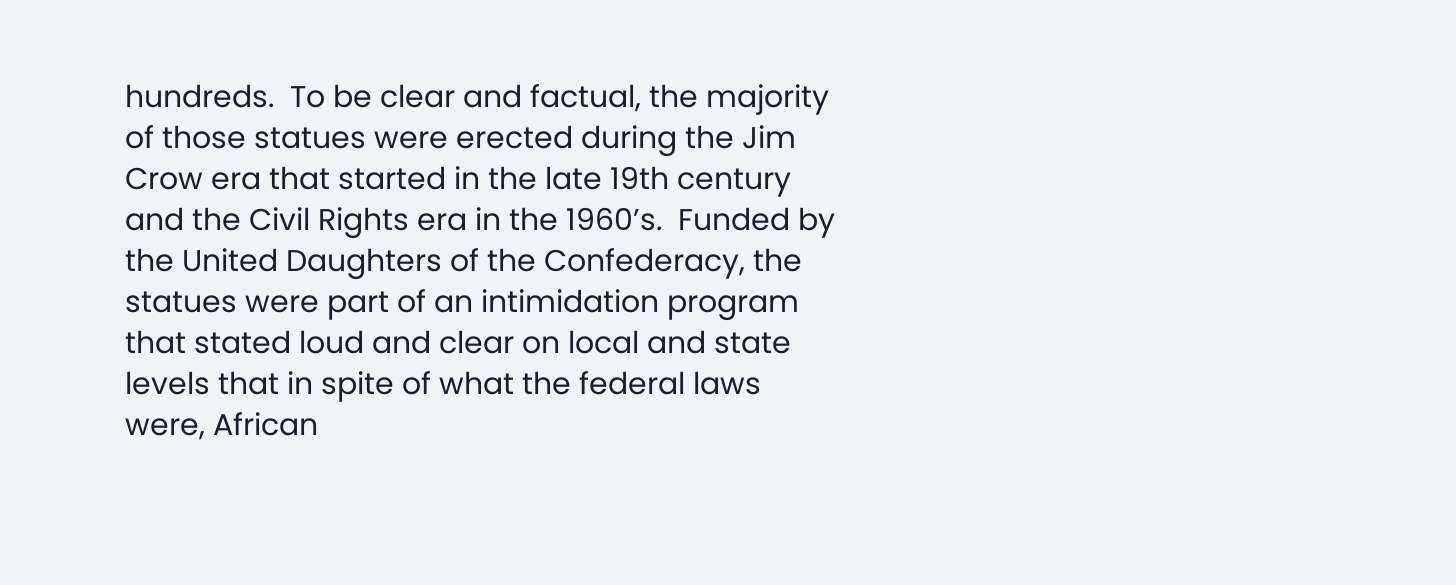hundreds.  To be clear and factual, the majority of those statues were erected during the Jim Crow era that started in the late 19th century and the Civil Rights era in the 1960’s.  Funded by the United Daughters of the Confederacy, the statues were part of an intimidation program that stated loud and clear on local and state levels that in spite of what the federal laws were, African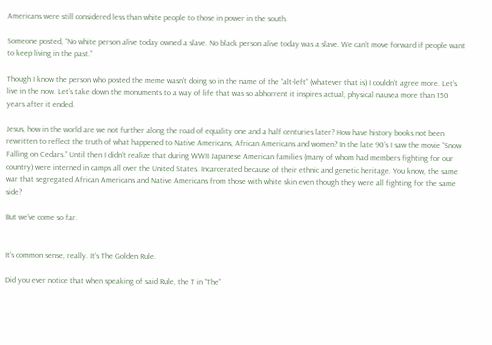Americans were still considered less than white people to those in power in the south.

Someone posted, “No white person alive today owned a slave. No black person alive today was a slave. We can’t move forward if people want to keep living in the past.”

Though I know the person who posted the meme wasn’t doing so in the name of the “alt-left” (whatever that is) I couldn’t agree more. Let’s live in the now. Let’s take down the monuments to a way of life that was so abhorrent it inspires actual, physical nausea more than 150 years after it ended.

Jesus, how in the world are we not further along the road of equality one and a half centuries later? How have history books not been rewritten to reflect the truth of what happened to Native Americans, African Americans and women? In the late 90’s I saw the movie “Snow Falling on Cedars.” Until then I didn’t realize that during WWII Japanese American families (many of whom had members fighting for our country) were interned in camps all over the United States. Incarcerated because of their ethnic and genetic heritage. You know, the same war that segregated African Americans and Native Americans from those with white skin even though they were all fighting for the same side?

But we’ve come so far.


It’s common sense, really. It’s The Golden Rule.

Did you ever notice that when speaking of said Rule, the T in “The”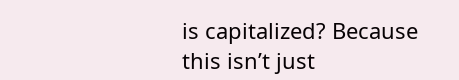is capitalized? Because this isn’t just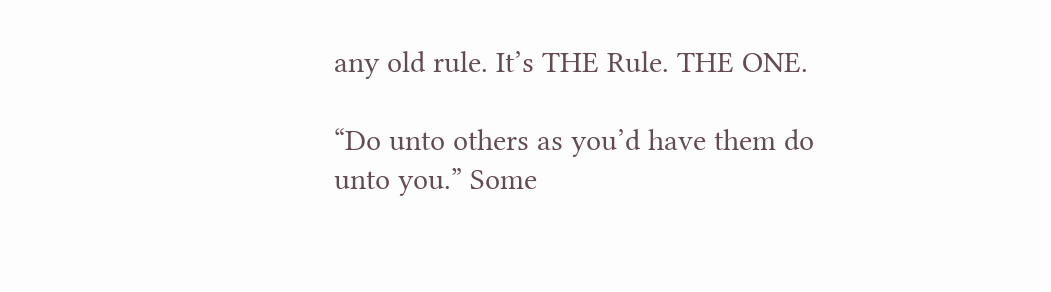any old rule. It’s THE Rule. THE ONE.

“Do unto others as you’d have them do unto you.” Some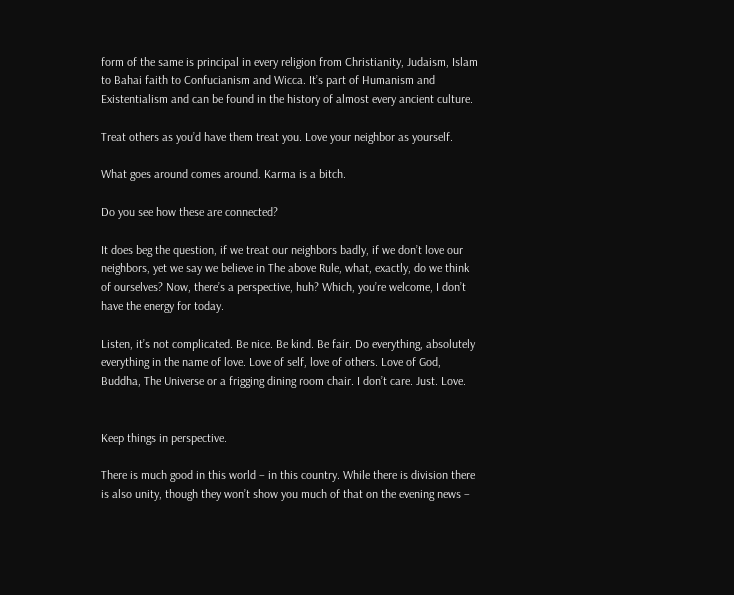form of the same is principal in every religion from Christianity, Judaism, Islam to Bahai faith to Confucianism and Wicca. It’s part of Humanism and Existentialism and can be found in the history of almost every ancient culture.

Treat others as you’d have them treat you. Love your neighbor as yourself.

What goes around comes around. Karma is a bitch.

Do you see how these are connected?

It does beg the question, if we treat our neighbors badly, if we don’t love our neighbors, yet we say we believe in The above Rule, what, exactly, do we think of ourselves? Now, there’s a perspective, huh? Which, you’re welcome, I don’t have the energy for today.

Listen, it’s not complicated. Be nice. Be kind. Be fair. Do everything, absolutely everything in the name of love. Love of self, love of others. Love of God, Buddha, The Universe or a frigging dining room chair. I don’t care. Just. Love.


Keep things in perspective.

There is much good in this world – in this country. While there is division there is also unity, though they won’t show you much of that on the evening news –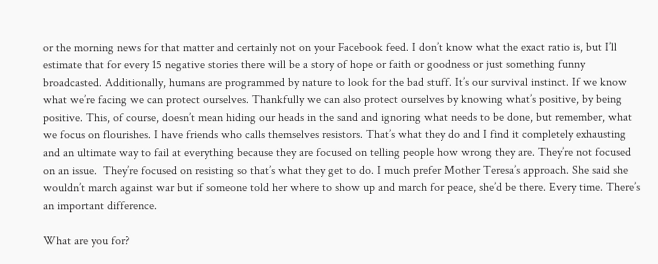or the morning news for that matter and certainly not on your Facebook feed. I don’t know what the exact ratio is, but I’ll estimate that for every 15 negative stories there will be a story of hope or faith or goodness or just something funny broadcasted. Additionally, humans are programmed by nature to look for the bad stuff. It’s our survival instinct. If we know what we’re facing we can protect ourselves. Thankfully we can also protect ourselves by knowing what’s positive, by being positive. This, of course, doesn’t mean hiding our heads in the sand and ignoring what needs to be done, but remember, what we focus on flourishes. I have friends who calls themselves resistors. That’s what they do and I find it completely exhausting and an ultimate way to fail at everything because they are focused on telling people how wrong they are. They’re not focused on an issue.  They’re focused on resisting so that’s what they get to do. I much prefer Mother Teresa’s approach. She said she wouldn’t march against war but if someone told her where to show up and march for peace, she’d be there. Every time. There’s an important difference.

What are you for?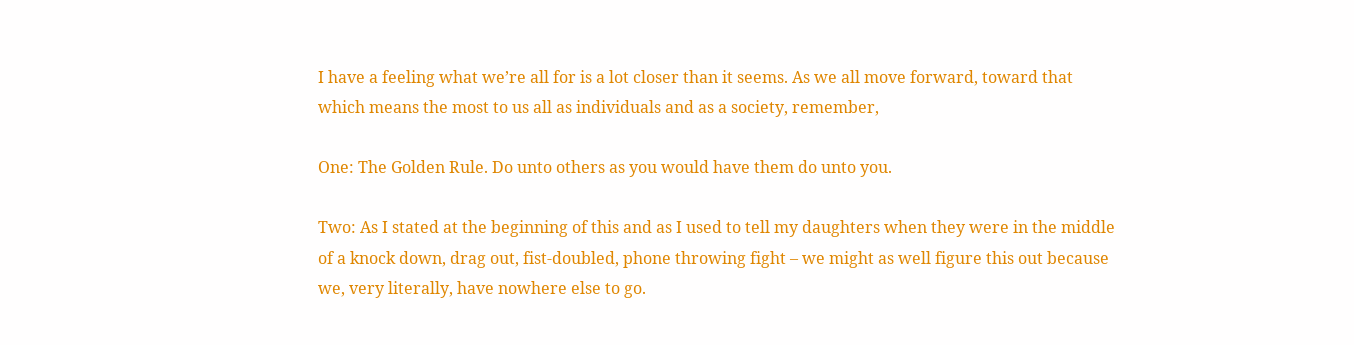I have a feeling what we’re all for is a lot closer than it seems. As we all move forward, toward that which means the most to us all as individuals and as a society, remember,

One: The Golden Rule. Do unto others as you would have them do unto you.

Two: As I stated at the beginning of this and as I used to tell my daughters when they were in the middle of a knock down, drag out, fist-doubled, phone throwing fight – we might as well figure this out because we, very literally, have nowhere else to go.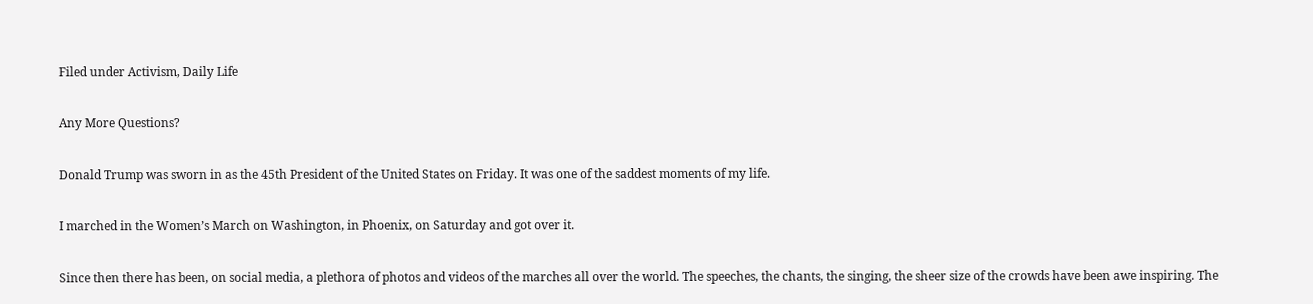Filed under Activism, Daily Life

Any More Questions?

Donald Trump was sworn in as the 45th President of the United States on Friday. It was one of the saddest moments of my life.

I marched in the Women’s March on Washington, in Phoenix, on Saturday and got over it.

Since then there has been, on social media, a plethora of photos and videos of the marches all over the world. The speeches, the chants, the singing, the sheer size of the crowds have been awe inspiring. The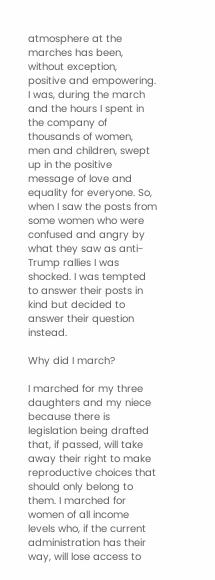atmosphere at the marches has been, without exception, positive and empowering. I was, during the march and the hours I spent in the company of thousands of women, men and children, swept up in the positive message of love and equality for everyone. So, when I saw the posts from some women who were confused and angry by what they saw as anti-Trump rallies I was shocked. I was tempted to answer their posts in kind but decided to answer their question instead.

Why did I march?

I marched for my three daughters and my niece because there is legislation being drafted that, if passed, will take away their right to make reproductive choices that should only belong to them. I marched for women of all income levels who, if the current administration has their way, will lose access to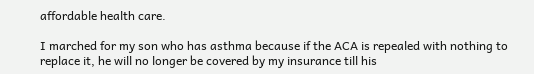affordable health care.

I marched for my son who has asthma because if the ACA is repealed with nothing to replace it, he will no longer be covered by my insurance till his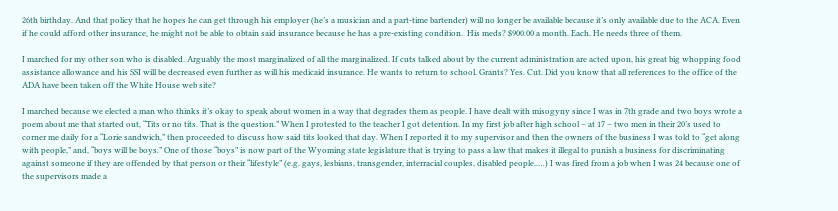26th birthday. And that policy that he hopes he can get through his employer (he’s a musician and a part-time bartender) will no longer be available because it’s only available due to the ACA. Even if he could afford other insurance, he might not be able to obtain said insurance because he has a pre-existing condition.  His meds? $900.00 a month. Each. He needs three of them.

I marched for my other son who is disabled. Arguably the most marginalized of all the marginalized. If cuts talked about by the current administration are acted upon, his great big whopping food assistance allowance and his SSI will be decreased even further as will his medicaid insurance. He wants to return to school. Grants? Yes. Cut. Did you know that all references to the office of the ADA have been taken off the White House web site?

I marched because we elected a man who thinks it’s okay to speak about women in a way that degrades them as people. I have dealt with misogyny since I was in 7th grade and two boys wrote a poem about me that started out, “Tits or no tits. That is the question.” When I protested to the teacher I got detention. In my first job after high school – at 17 – two men in their 20’s used to corner me daily for a “Lorie sandwich,” then proceeded to discuss how said tits looked that day. When I reported it to my supervisor and then the owners of the business I was told to “get along with people,” and, “boys will be boys.” One of those “boys” is now part of the Wyoming state legislature that is trying to pass a law that makes it illegal to punish a business for discriminating against someone if they are offended by that person or their “lifestyle” (e.g. gays, lesbians, transgender, interracial couples, disabled people..…) I was fired from a job when I was 24 because one of the supervisors made a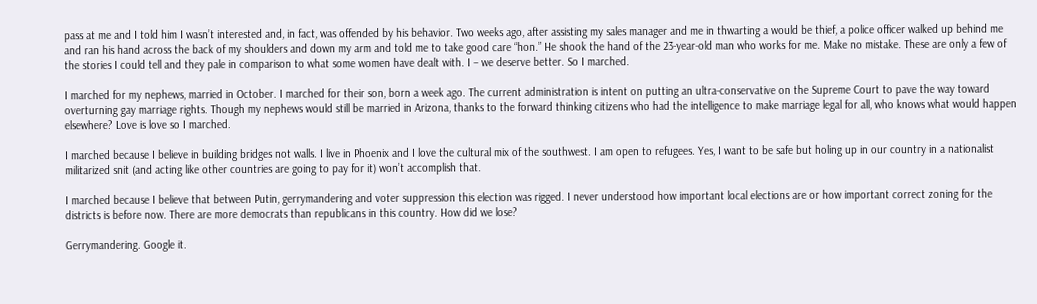pass at me and I told him I wasn’t interested and, in fact, was offended by his behavior. Two weeks ago, after assisting my sales manager and me in thwarting a would be thief, a police officer walked up behind me and ran his hand across the back of my shoulders and down my arm and told me to take good care “hon.” He shook the hand of the 23-year-old man who works for me. Make no mistake. These are only a few of the stories I could tell and they pale in comparison to what some women have dealt with. I – we deserve better. So I marched.

I marched for my nephews, married in October. I marched for their son, born a week ago. The current administration is intent on putting an ultra-conservative on the Supreme Court to pave the way toward overturning gay marriage rights. Though my nephews would still be married in Arizona, thanks to the forward thinking citizens who had the intelligence to make marriage legal for all, who knows what would happen elsewhere? Love is love so I marched.

I marched because I believe in building bridges not walls. I live in Phoenix and I love the cultural mix of the southwest. I am open to refugees. Yes, I want to be safe but holing up in our country in a nationalist militarized snit (and acting like other countries are going to pay for it) won’t accomplish that.

I marched because I believe that between Putin, gerrymandering and voter suppression this election was rigged. I never understood how important local elections are or how important correct zoning for the districts is before now. There are more democrats than republicans in this country. How did we lose?

Gerrymandering. Google it.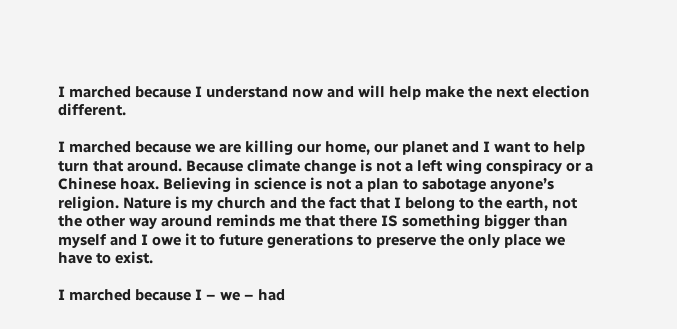I marched because I understand now and will help make the next election different.

I marched because we are killing our home, our planet and I want to help turn that around. Because climate change is not a left wing conspiracy or a Chinese hoax. Believing in science is not a plan to sabotage anyone’s religion. Nature is my church and the fact that I belong to the earth, not the other way around reminds me that there IS something bigger than myself and I owe it to future generations to preserve the only place we have to exist.

I marched because I – we – had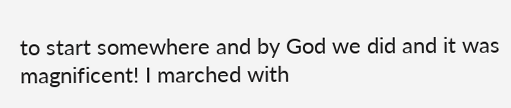to start somewhere and by God we did and it was magnificent! I marched with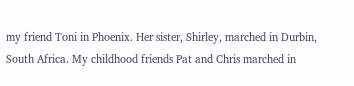my friend Toni in Phoenix. Her sister, Shirley, marched in Durbin, South Africa. My childhood friends Pat and Chris marched in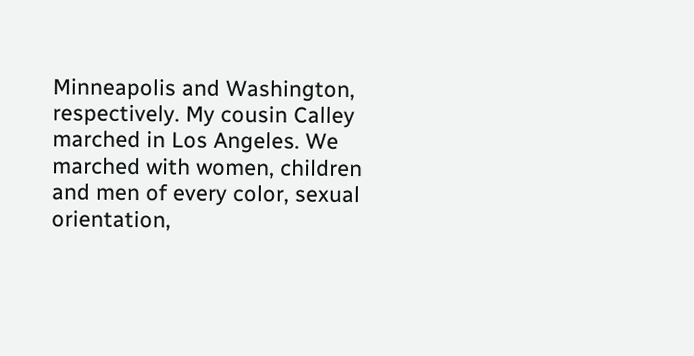Minneapolis and Washington, respectively. My cousin Calley marched in Los Angeles. We marched with women, children and men of every color, sexual orientation,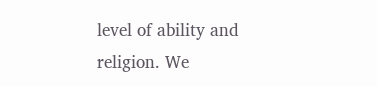level of ability and religion. We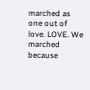marched as one out of love. LOVE. We marched because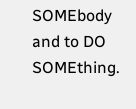SOMEbody and to DO SOMEthing.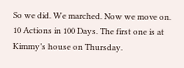So we did. We marched. Now we move on. 10 Actions in 100 Days. The first one is at Kimmy’s house on Thursday.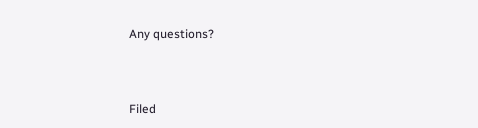Any questions?



Filed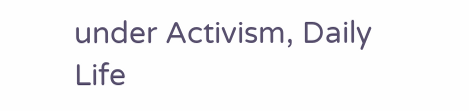under Activism, Daily Life